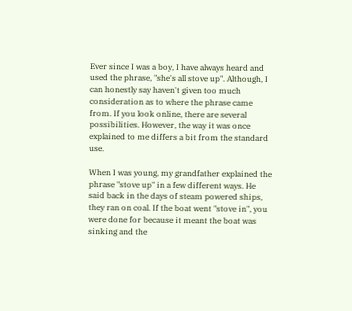Ever since I was a boy, I have always heard and used the phrase, "she's all stove up". Although, I can honestly say haven't given too much consideration as to where the phrase came from. If you look online, there are several possibilities. However, the way it was once explained to me differs a bit from the standard use.

When I was young, my grandfather explained the phrase "stove up" in a few different ways. He said back in the days of steam powered ships, they ran on coal. If the boat went "stove in", you were done for because it meant the boat was sinking and the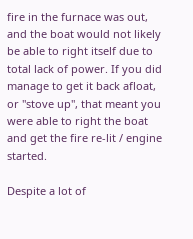fire in the furnace was out, and the boat would not likely be able to right itself due to total lack of power. If you did manage to get it back afloat, or "stove up", that meant you were able to right the boat and get the fire re-lit / engine started.

Despite a lot of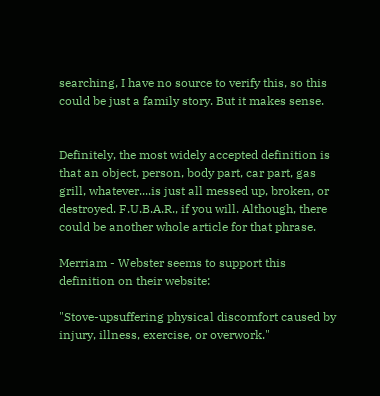searching, I have no source to verify this, so this could be just a family story. But it makes sense.


Definitely, the most widely accepted definition is that an object, person, body part, car part, gas grill, whatever....is just all messed up, broken, or destroyed. F.U.B.A.R., if you will. Although, there could be another whole article for that phrase.

Merriam - Webster seems to support this definition on their website:

"Stove-upsuffering physical discomfort caused by injury, illness, exercise, or overwork."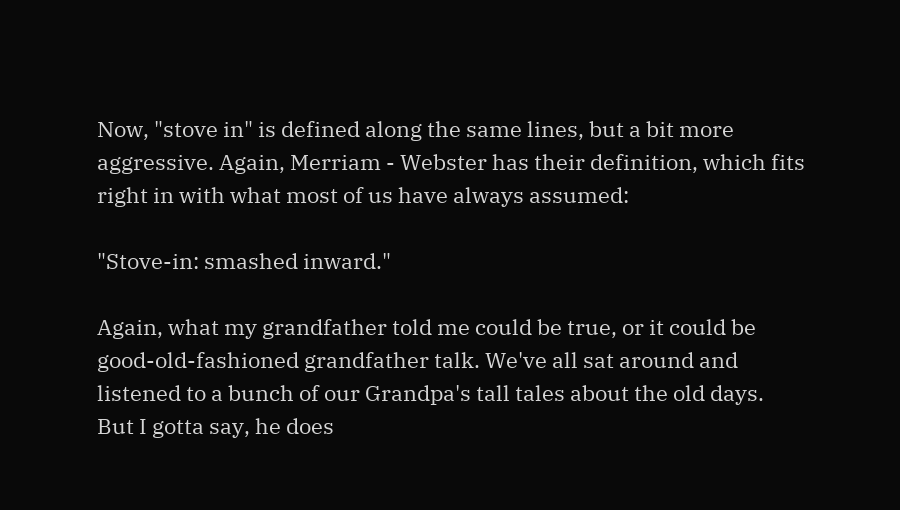Now, "stove in" is defined along the same lines, but a bit more aggressive. Again, Merriam - Webster has their definition, which fits right in with what most of us have always assumed:

"Stove-in: smashed inward."

Again, what my grandfather told me could be true, or it could be good-old-fashioned grandfather talk. We've all sat around and listened to a bunch of our Grandpa's tall tales about the old days. But I gotta say, he does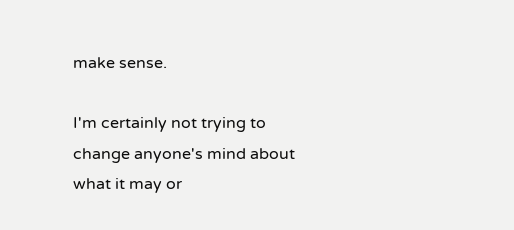make sense.

I'm certainly not trying to change anyone's mind about what it may or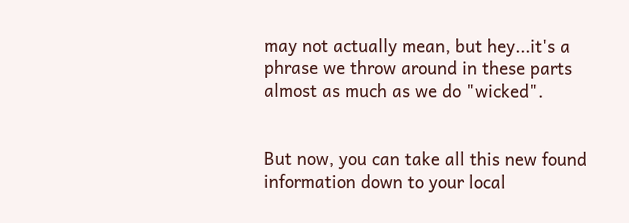may not actually mean, but hey...it's a phrase we throw around in these parts almost as much as we do "wicked".


But now, you can take all this new found information down to your local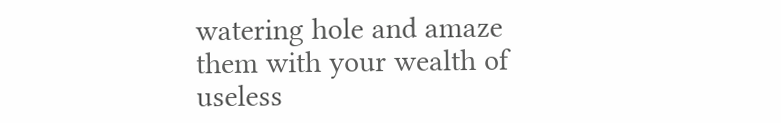watering hole and amaze them with your wealth of useless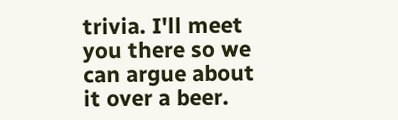trivia. I'll meet you there so we can argue about it over a beer.